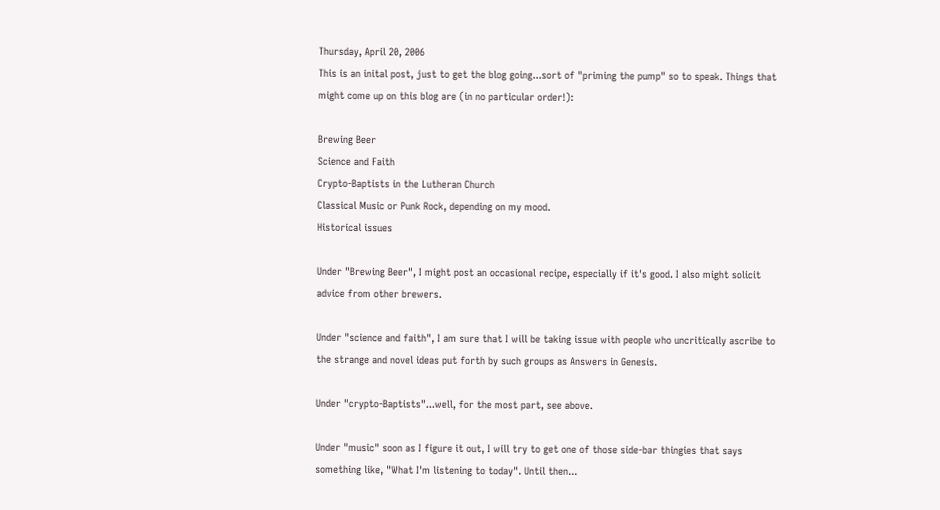Thursday, April 20, 2006
This is an inital post, just to get the blog going...sort of "priming the pump" so to speak. Things that might come up on this blog are (in no particular order!):

Brewing Beer
Science and Faith
Crypto-Baptists in the Lutheran Church
Classical Music or Punk Rock, depending on my mood.
Historical issues

Under "Brewing Beer", I might post an occasional recipe, especially if it's good. I also might solicit advice from other brewers.

Under "science and faith", I am sure that I will be taking issue with people who uncritically ascribe to the strange and novel ideas put forth by such groups as Answers in Genesis.

Under "crypto-Baptists"...well, for the most part, see above.

Under "music" soon as I figure it out, I will try to get one of those side-bar thingies that says something like, "What I'm listening to today". Until then...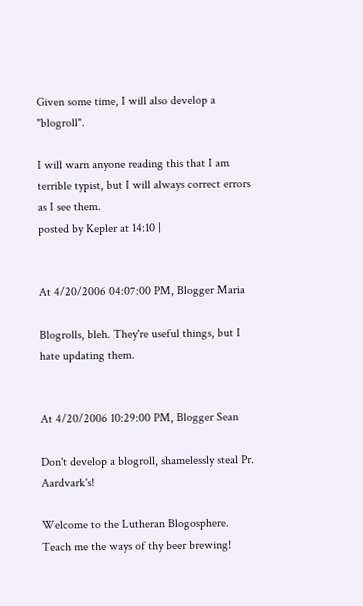Given some time, I will also develop a "blogroll".

I will warn anyone reading this that I am terrible typist, but I will always correct errors as I see them.
posted by Kepler at 14:10 |


At 4/20/2006 04:07:00 PM, Blogger Maria

Blogrolls, bleh. They're useful things, but I hate updating them.


At 4/20/2006 10:29:00 PM, Blogger Sean

Don't develop a blogroll, shamelessly steal Pr. Aardvark's!

Welcome to the Lutheran Blogosphere. Teach me the ways of thy beer brewing!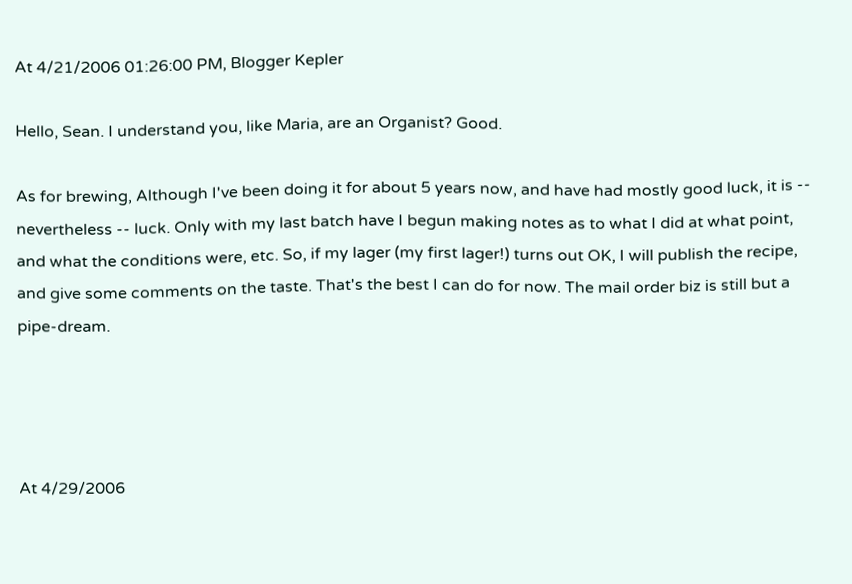At 4/21/2006 01:26:00 PM, Blogger Kepler

Hello, Sean. I understand you, like Maria, are an Organist? Good.

As for brewing, Although I've been doing it for about 5 years now, and have had mostly good luck, it is -- nevertheless -- luck. Only with my last batch have I begun making notes as to what I did at what point, and what the conditions were, etc. So, if my lager (my first lager!) turns out OK, I will publish the recipe, and give some comments on the taste. That's the best I can do for now. The mail order biz is still but a pipe-dream.




At 4/29/2006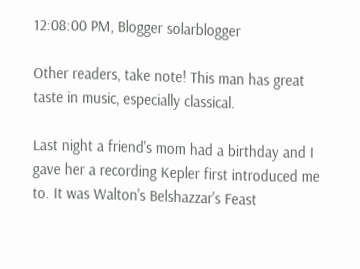12:08:00 PM, Blogger solarblogger

Other readers, take note! This man has great taste in music, especially classical.

Last night a friend's mom had a birthday and I gave her a recording Kepler first introduced me to. It was Walton's Belshazzar's Feast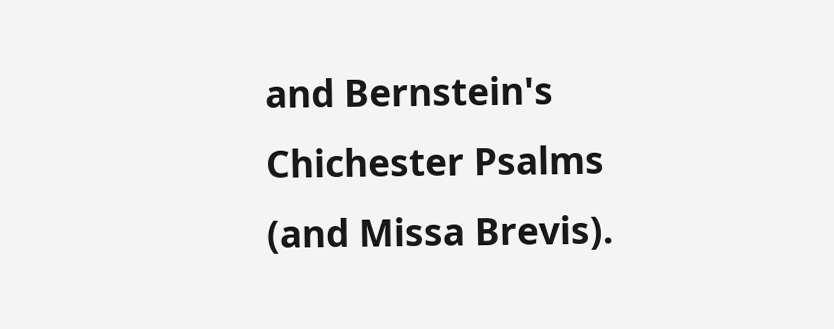and Bernstein's Chichester Psalms (and Missa Brevis).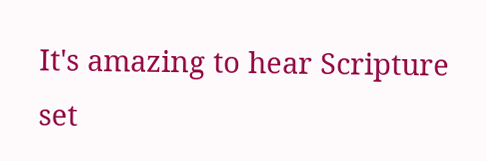It's amazing to hear Scripture set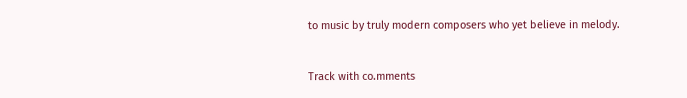to music by truly modern composers who yet believe in melody.


Track with co.mments